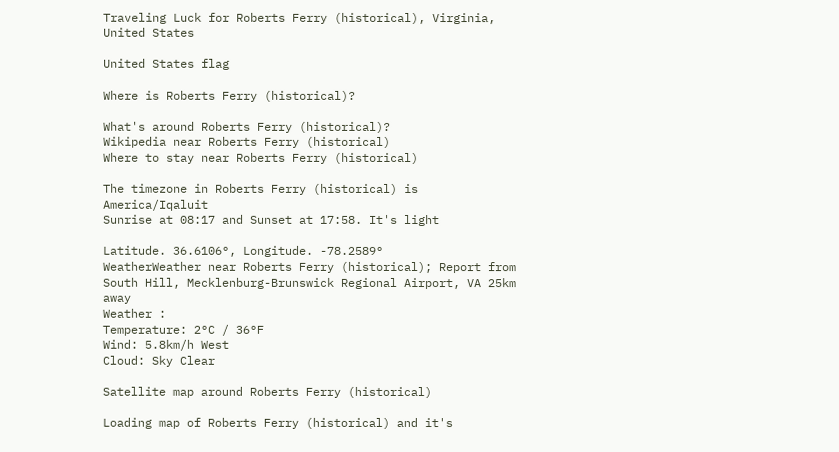Traveling Luck for Roberts Ferry (historical), Virginia, United States

United States flag

Where is Roberts Ferry (historical)?

What's around Roberts Ferry (historical)?
Wikipedia near Roberts Ferry (historical)
Where to stay near Roberts Ferry (historical)

The timezone in Roberts Ferry (historical) is America/Iqaluit
Sunrise at 08:17 and Sunset at 17:58. It's light

Latitude. 36.6106°, Longitude. -78.2589°
WeatherWeather near Roberts Ferry (historical); Report from South Hill, Mecklenburg-Brunswick Regional Airport, VA 25km away
Weather :
Temperature: 2°C / 36°F
Wind: 5.8km/h West
Cloud: Sky Clear

Satellite map around Roberts Ferry (historical)

Loading map of Roberts Ferry (historical) and it's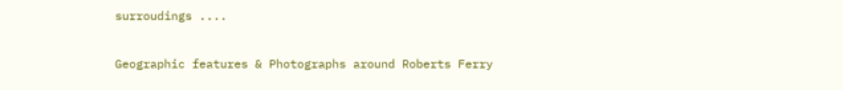surroudings ....

Geographic features & Photographs around Roberts Ferry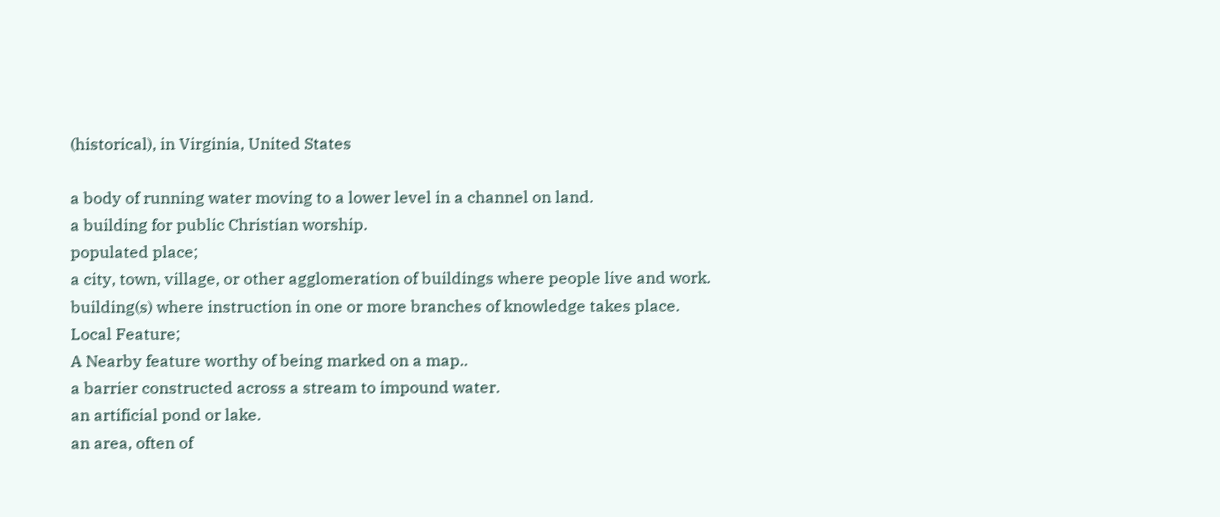(historical), in Virginia, United States

a body of running water moving to a lower level in a channel on land.
a building for public Christian worship.
populated place;
a city, town, village, or other agglomeration of buildings where people live and work.
building(s) where instruction in one or more branches of knowledge takes place.
Local Feature;
A Nearby feature worthy of being marked on a map..
a barrier constructed across a stream to impound water.
an artificial pond or lake.
an area, often of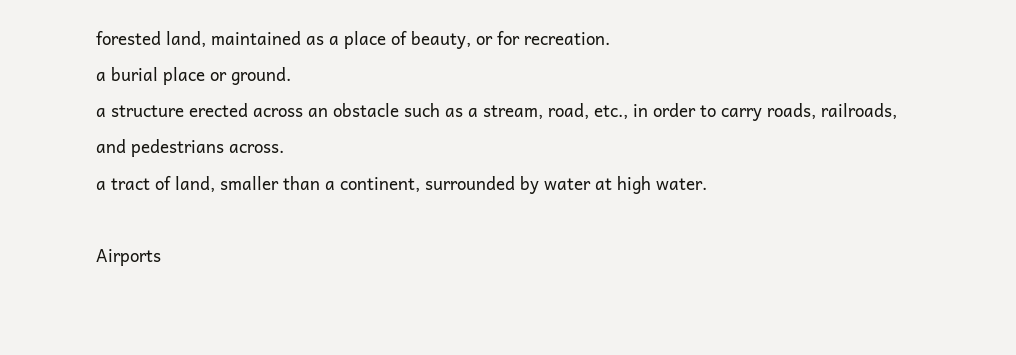forested land, maintained as a place of beauty, or for recreation.
a burial place or ground.
a structure erected across an obstacle such as a stream, road, etc., in order to carry roads, railroads, and pedestrians across.
a tract of land, smaller than a continent, surrounded by water at high water.

Airports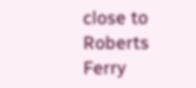close to Roberts Ferry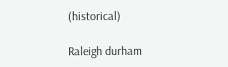(historical)

Raleigh durham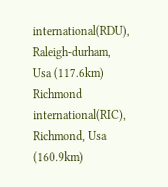international(RDU), Raleigh-durham, Usa (117.6km)
Richmond international(RIC), Richmond, Usa (160.9km)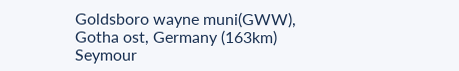Goldsboro wayne muni(GWW), Gotha ost, Germany (163km)
Seymour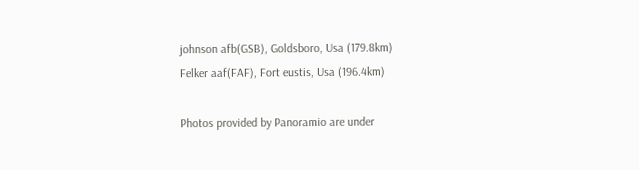johnson afb(GSB), Goldsboro, Usa (179.8km)
Felker aaf(FAF), Fort eustis, Usa (196.4km)

Photos provided by Panoramio are under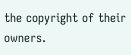the copyright of their owners.